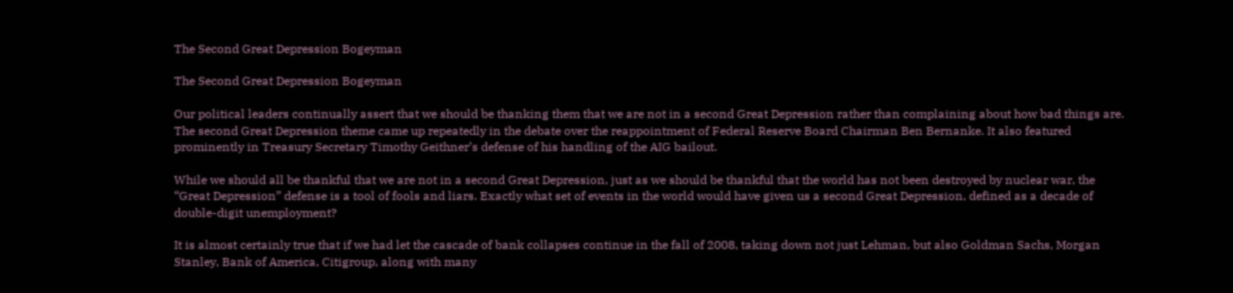The Second Great Depression Bogeyman

The Second Great Depression Bogeyman

Our political leaders continually assert that we should be thanking them that we are not in a second Great Depression rather than complaining about how bad things are. The second Great Depression theme came up repeatedly in the debate over the reappointment of Federal Reserve Board Chairman Ben Bernanke. It also featured prominently in Treasury Secretary Timothy Geithner’s defense of his handling of the AIG bailout.

While we should all be thankful that we are not in a second Great Depression, just as we should be thankful that the world has not been destroyed by nuclear war, the “Great Depression” defense is a tool of fools and liars. Exactly what set of events in the world would have given us a second Great Depression, defined as a decade of double-digit unemployment?

It is almost certainly true that if we had let the cascade of bank collapses continue in the fall of 2008, taking down not just Lehman, but also Goldman Sachs, Morgan Stanley, Bank of America, Citigroup, along with many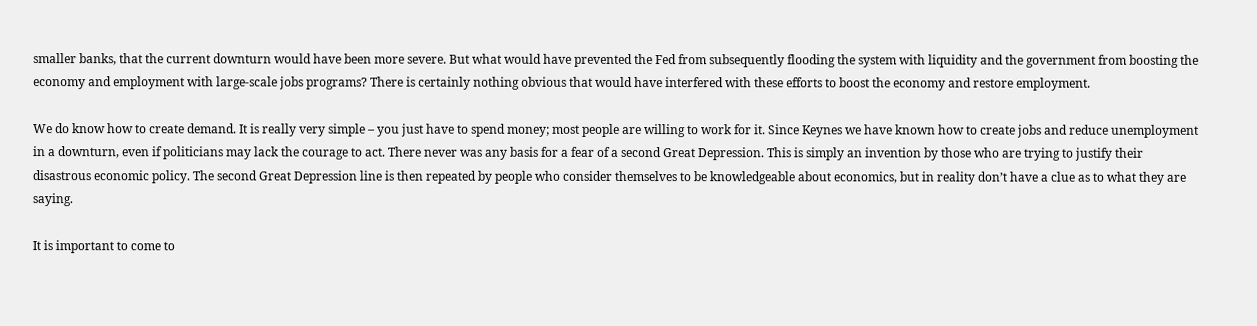smaller banks, that the current downturn would have been more severe. But what would have prevented the Fed from subsequently flooding the system with liquidity and the government from boosting the economy and employment with large-scale jobs programs? There is certainly nothing obvious that would have interfered with these efforts to boost the economy and restore employment.

We do know how to create demand. It is really very simple – you just have to spend money; most people are willing to work for it. Since Keynes we have known how to create jobs and reduce unemployment in a downturn, even if politicians may lack the courage to act. There never was any basis for a fear of a second Great Depression. This is simply an invention by those who are trying to justify their disastrous economic policy. The second Great Depression line is then repeated by people who consider themselves to be knowledgeable about economics, but in reality don’t have a clue as to what they are saying.

It is important to come to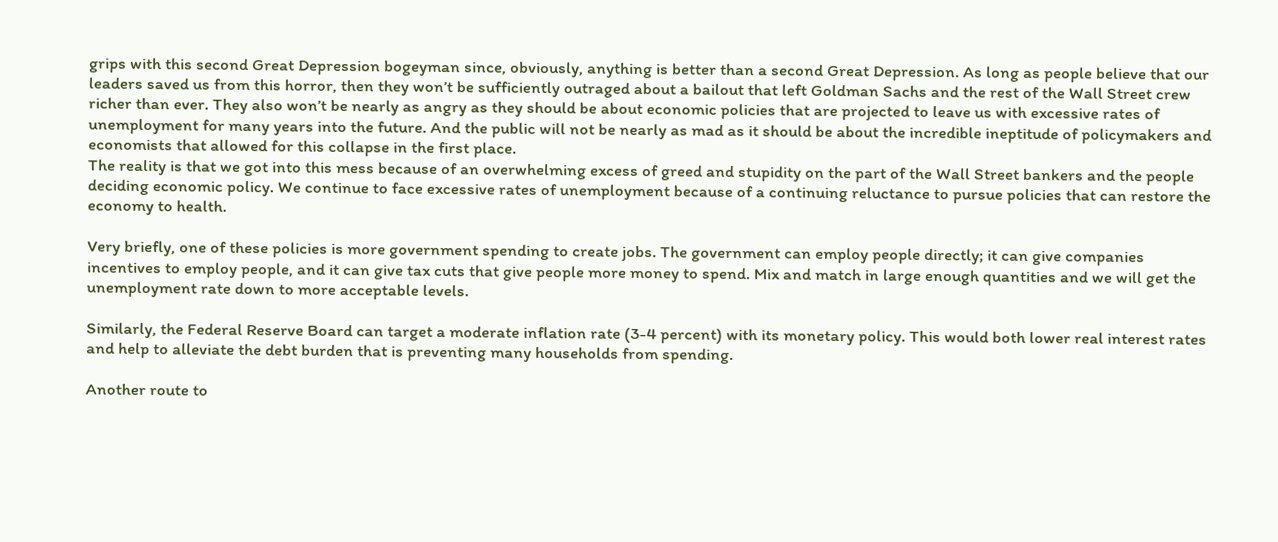grips with this second Great Depression bogeyman since, obviously, anything is better than a second Great Depression. As long as people believe that our leaders saved us from this horror, then they won’t be sufficiently outraged about a bailout that left Goldman Sachs and the rest of the Wall Street crew richer than ever. They also won’t be nearly as angry as they should be about economic policies that are projected to leave us with excessive rates of unemployment for many years into the future. And the public will not be nearly as mad as it should be about the incredible ineptitude of policymakers and economists that allowed for this collapse in the first place.
The reality is that we got into this mess because of an overwhelming excess of greed and stupidity on the part of the Wall Street bankers and the people deciding economic policy. We continue to face excessive rates of unemployment because of a continuing reluctance to pursue policies that can restore the economy to health.

Very briefly, one of these policies is more government spending to create jobs. The government can employ people directly; it can give companies incentives to employ people, and it can give tax cuts that give people more money to spend. Mix and match in large enough quantities and we will get the unemployment rate down to more acceptable levels.

Similarly, the Federal Reserve Board can target a moderate inflation rate (3-4 percent) with its monetary policy. This would both lower real interest rates and help to alleviate the debt burden that is preventing many households from spending.

Another route to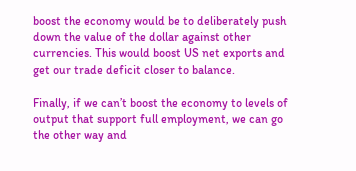boost the economy would be to deliberately push down the value of the dollar against other currencies. This would boost US net exports and get our trade deficit closer to balance.

Finally, if we can’t boost the economy to levels of output that support full employment, we can go the other way and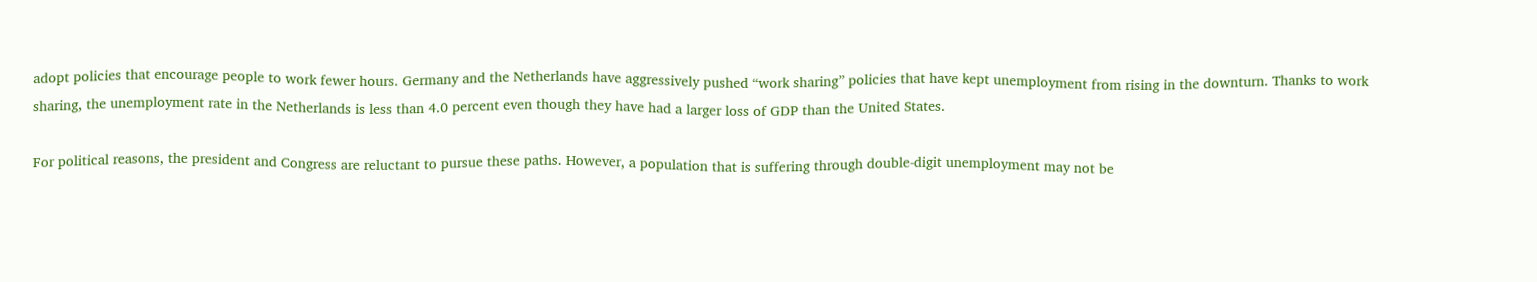adopt policies that encourage people to work fewer hours. Germany and the Netherlands have aggressively pushed “work sharing” policies that have kept unemployment from rising in the downturn. Thanks to work sharing, the unemployment rate in the Netherlands is less than 4.0 percent even though they have had a larger loss of GDP than the United States.

For political reasons, the president and Congress are reluctant to pursue these paths. However, a population that is suffering through double-digit unemployment may not be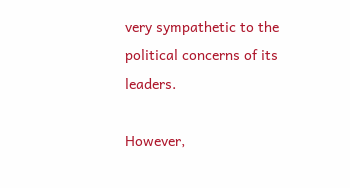very sympathetic to the political concerns of its leaders.

However,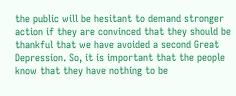the public will be hesitant to demand stronger action if they are convinced that they should be thankful that we have avoided a second Great Depression. So, it is important that the people know that they have nothing to be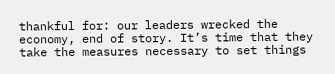thankful for: our leaders wrecked the economy, end of story. It’s time that they take the measures necessary to set things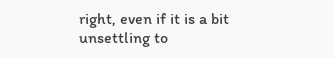right, even if it is a bit unsettling to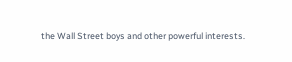the Wall Street boys and other powerful interests.